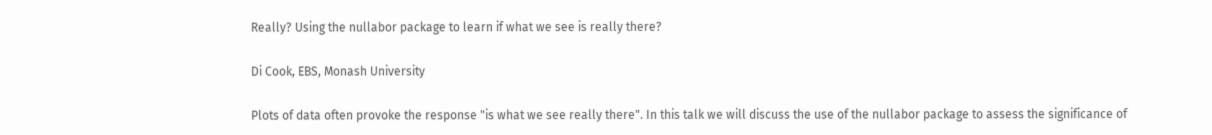Really? Using the nullabor package to learn if what we see is really there?

Di Cook, EBS, Monash University

Plots of data often provoke the response "is what we see really there". In this talk we will discuss the use of the nullabor package to assess the significance of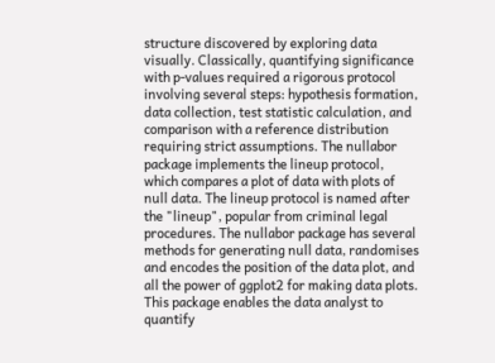structure discovered by exploring data visually. Classically, quantifying significance with p-values required a rigorous protocol involving several steps: hypothesis formation, data collection, test statistic calculation, and comparison with a reference distribution requiring strict assumptions. The nullabor package implements the lineup protocol, which compares a plot of data with plots of null data. The lineup protocol is named after the "lineup", popular from criminal legal procedures. The nullabor package has several methods for generating null data, randomises and encodes the position of the data plot, and all the power of ggplot2 for making data plots. This package enables the data analyst to quantify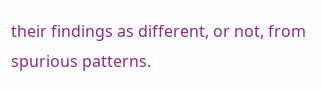their findings as different, or not, from spurious patterns.